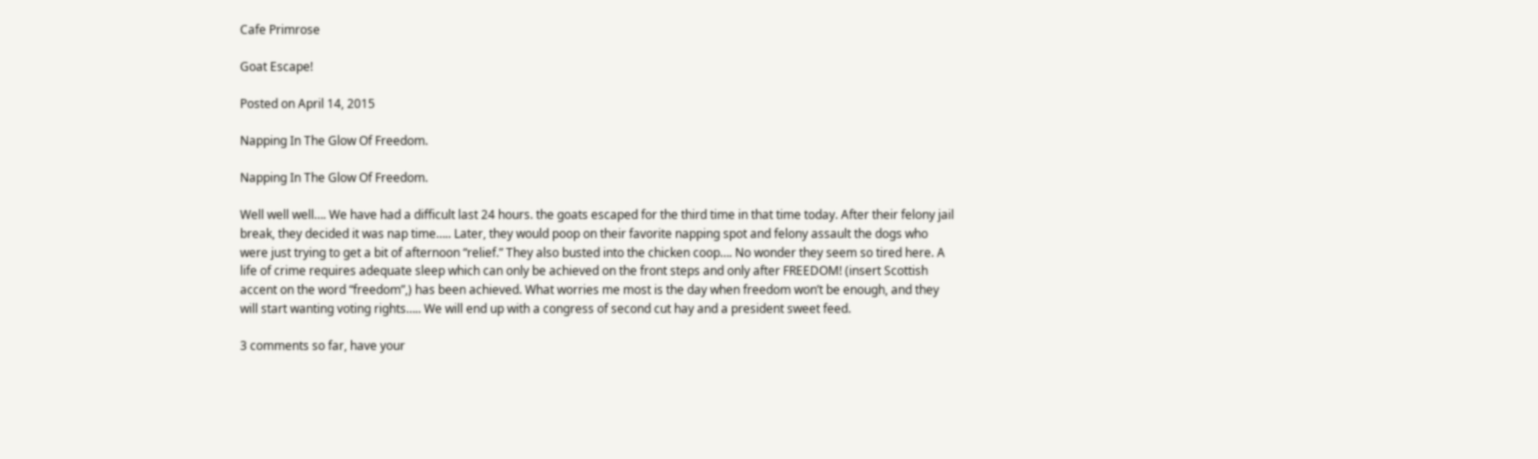Cafe Primrose

Goat Escape!

Posted on April 14, 2015

Napping In The Glow Of Freedom.

Napping In The Glow Of Freedom.

Well well well…. We have had a difficult last 24 hours. the goats escaped for the third time in that time today. After their felony jail break, they decided it was nap time….. Later, they would poop on their favorite napping spot and felony assault the dogs who were just trying to get a bit of afternoon “relief.” They also busted into the chicken coop…. No wonder they seem so tired here. A life of crime requires adequate sleep which can only be achieved on the front steps and only after FREEDOM! (insert Scottish accent on the word “freedom”,) has been achieved. What worries me most is the day when freedom won’t be enough, and they will start wanting voting rights….. We will end up with a congress of second cut hay and a president sweet feed.

3 comments so far, have your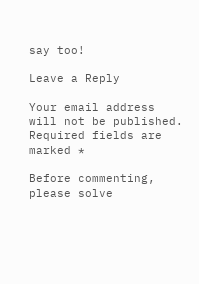say too!

Leave a Reply

Your email address will not be published. Required fields are marked *

Before commenting, please solve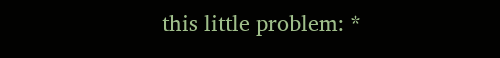this little problem: *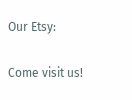Our Etsy:

Come visit us!